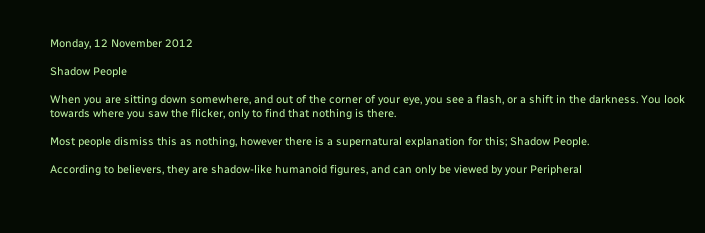Monday, 12 November 2012

Shadow People

When you are sitting down somewhere, and out of the corner of your eye, you see a flash, or a shift in the darkness. You look towards where you saw the flicker, only to find that nothing is there.

Most people dismiss this as nothing, however there is a supernatural explanation for this; Shadow People.

According to believers, they are shadow-like humanoid figures, and can only be viewed by your Peripheral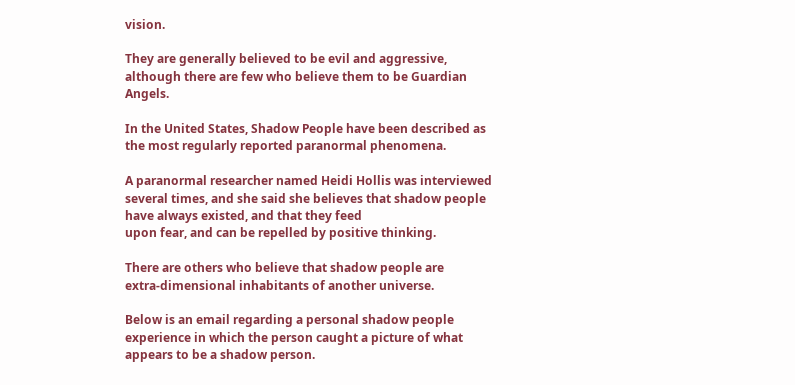vision.

They are generally believed to be evil and aggressive, although there are few who believe them to be Guardian Angels.

In the United States, Shadow People have been described as the most regularly reported paranormal phenomena.

A paranormal researcher named Heidi Hollis was interviewed several times, and she said she believes that shadow people have always existed, and that they feed
upon fear, and can be repelled by positive thinking.

There are others who believe that shadow people are
extra-dimensional inhabitants of another universe.

Below is an email regarding a personal shadow people experience in which the person caught a picture of what appears to be a shadow person.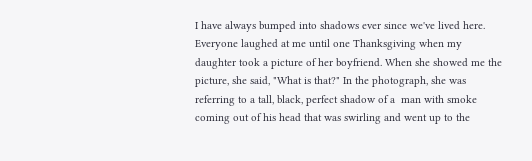I have always bumped into shadows ever since we've lived here. Everyone laughed at me until one Thanksgiving when my daughter took a picture of her boyfriend. When she showed me the picture, she said, "What is that?" In the photograph, she was referring to a tall, black, perfect shadow of a  man with smoke coming out of his head that was swirling and went up to the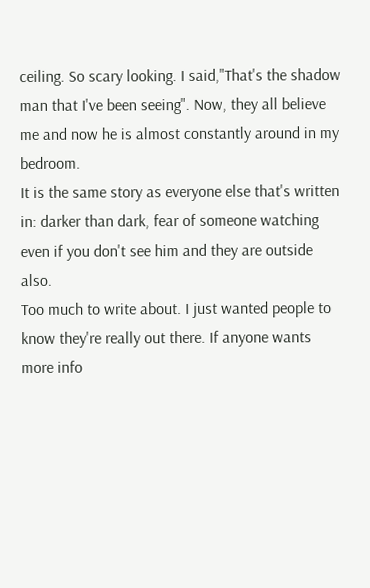ceiling. So scary looking. I said,"That's the shadow man that I've been seeing". Now, they all believe me and now he is almost constantly around in my bedroom.
It is the same story as everyone else that's written in: darker than dark, fear of someone watching even if you don't see him and they are outside also.
Too much to write about. I just wanted people to know they're really out there. If anyone wants more info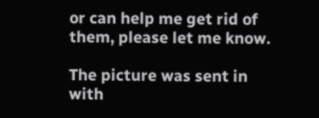or can help me get rid of them, please let me know.

The picture was sent in with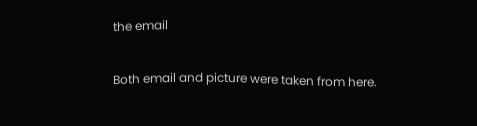the email

Both email and picture were taken from here.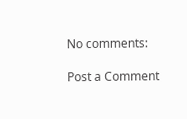No comments:

Post a Comment